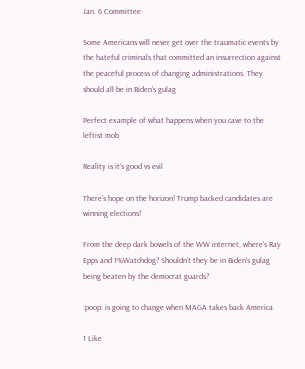Jan. 6 Committee

Some Americans will never get over the traumatic events by the hateful criminals that committed an insurrection against the peaceful process of changing administrations. They should all be in Biden’s gulag

Perfect example of what happens when you cave to the leftist mob

Reality is it’s good vs evil

There’s hope on the horizon! Trump backed candidates are winning elections!

From the deep dark bowels of the WW internet, where’s Ray Epps and 1%Watchdog? Shouldn’t they be in Biden’s gulag being beaten by the democrat guards?

:poop: is going to change when MAGA takes back America

1 Like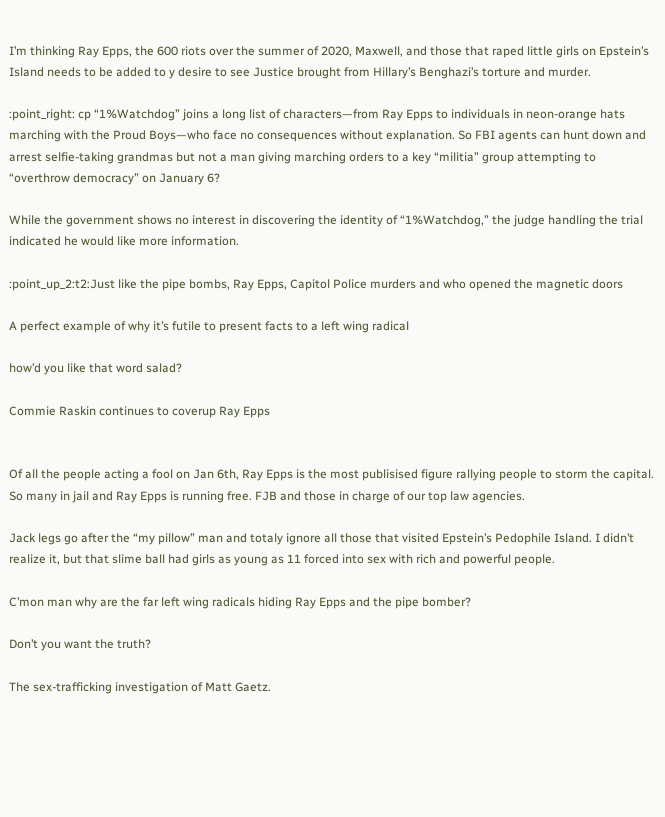I’m thinking Ray Epps, the 600 riots over the summer of 2020, Maxwell, and those that raped little girls on Epstein’s Island needs to be added to y desire to see Justice brought from Hillary’s Benghazi’s torture and murder.

:point_right: cp “1%Watchdog” joins a long list of characters—from Ray Epps to individuals in neon-orange hats marching with the Proud Boys—who face no consequences without explanation. So FBI agents can hunt down and arrest selfie-taking grandmas but not a man giving marching orders to a key “militia” group attempting to “overthrow democracy” on January 6?

While the government shows no interest in discovering the identity of “1%Watchdog,” the judge handling the trial indicated he would like more information.

:point_up_2:t2:Just like the pipe bombs, Ray Epps, Capitol Police murders and who opened the magnetic doors

A perfect example of why it’s futile to present facts to a left wing radical

how’d you like that word salad?

Commie Raskin continues to coverup Ray Epps


Of all the people acting a fool on Jan 6th, Ray Epps is the most publisised figure rallying people to storm the capital. So many in jail and Ray Epps is running free. FJB and those in charge of our top law agencies.

Jack legs go after the “my pillow” man and totaly ignore all those that visited Epstein’s Pedophile Island. I didn’t realize it, but that slime ball had girls as young as 11 forced into sex with rich and powerful people.

C’mon man why are the far left wing radicals hiding Ray Epps and the pipe bomber?

Don’t you want the truth?

The sex-trafficking investigation of Matt Gaetz.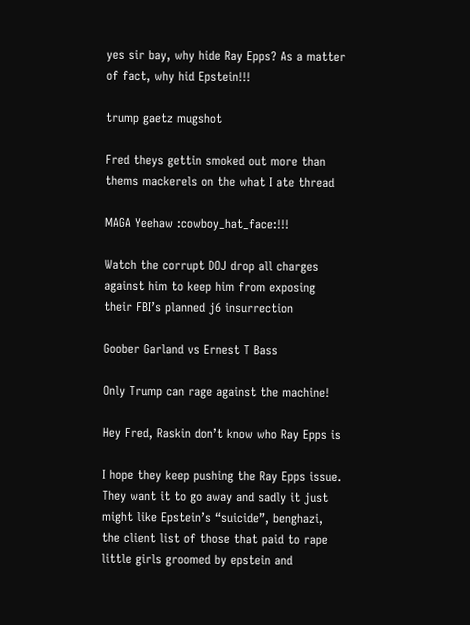yes sir bay, why hide Ray Epps? As a matter of fact, why hid Epstein!!!

trump gaetz mugshot

Fred theys gettin smoked out more than thems mackerels on the what I ate thread

MAGA Yeehaw :cowboy_hat_face:!!!

Watch the corrupt DOJ drop all charges against him to keep him from exposing their FBI’s planned j6 insurrection

Goober Garland vs Ernest T Bass

Only Trump can rage against the machine!

Hey Fred, Raskin don’t know who Ray Epps is

I hope they keep pushing the Ray Epps issue. They want it to go away and sadly it just might like Epstein’s “suicide”, benghazi, the client list of those that paid to rape little girls groomed by epstein and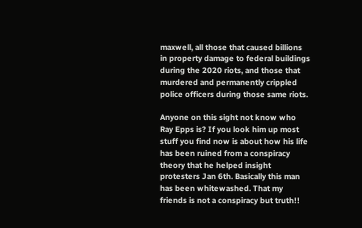maxwell, all those that caused billions in property damage to federal buildings during the 2020 riots, and those that murdered and permanently crippled police officers during those same riots.

Anyone on this sight not know who Ray Epps is? If you look him up most stuff you find now is about how his life has been ruined from a conspiracy theory that he helped insight protesters Jan 6th. Basically this man has been whitewashed. That my friends is not a conspiracy but truth!!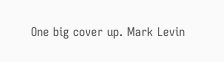One big cover up. Mark Levin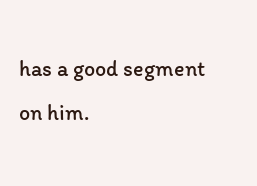has a good segment on him.